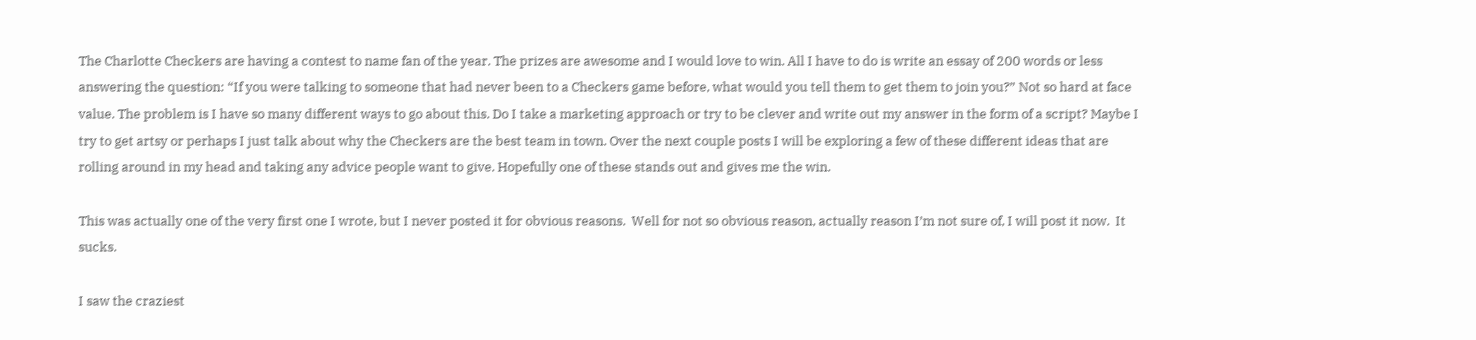The Charlotte Checkers are having a contest to name fan of the year. The prizes are awesome and I would love to win. All I have to do is write an essay of 200 words or less answering the question: “If you were talking to someone that had never been to a Checkers game before, what would you tell them to get them to join you?” Not so hard at face value. The problem is I have so many different ways to go about this. Do I take a marketing approach or try to be clever and write out my answer in the form of a script? Maybe I try to get artsy or perhaps I just talk about why the Checkers are the best team in town. Over the next couple posts I will be exploring a few of these different ideas that are rolling around in my head and taking any advice people want to give. Hopefully one of these stands out and gives me the win.

This was actually one of the very first one I wrote, but I never posted it for obvious reasons.  Well for not so obvious reason, actually reason I’m not sure of, I will post it now.  It sucks.

I saw the craziest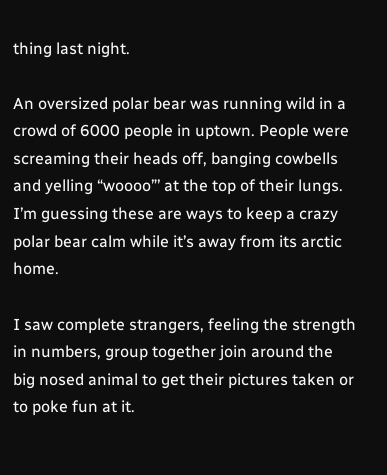thing last night.

An oversized polar bear was running wild in a crowd of 6000 people in uptown. People were screaming their heads off, banging cowbells and yelling “woooo”’ at the top of their lungs. I’m guessing these are ways to keep a crazy polar bear calm while it’s away from its arctic home.

I saw complete strangers, feeling the strength in numbers, group together join around the big nosed animal to get their pictures taken or to poke fun at it.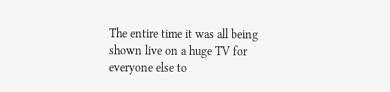The entire time it was all being shown live on a huge TV for everyone else to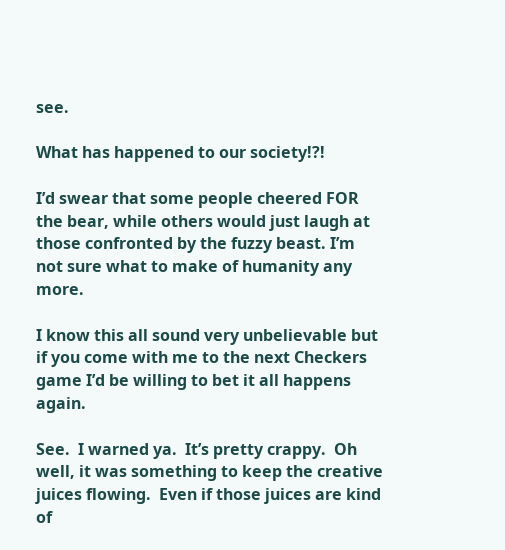see.

What has happened to our society!?!

I’d swear that some people cheered FOR the bear, while others would just laugh at those confronted by the fuzzy beast. I’m not sure what to make of humanity any more.

I know this all sound very unbelievable but if you come with me to the next Checkers game I’d be willing to bet it all happens again.

See.  I warned ya.  It’s pretty crappy.  Oh well, it was something to keep the creative juices flowing.  Even if those juices are kind of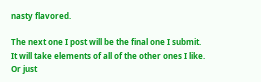nasty flavored.

The next one I post will be the final one I submit.  It will take elements of all of the other ones I like.  Or just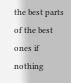the best parts of the best ones if nothing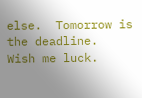else.  Tomorrow is the deadline.  Wish me luck.